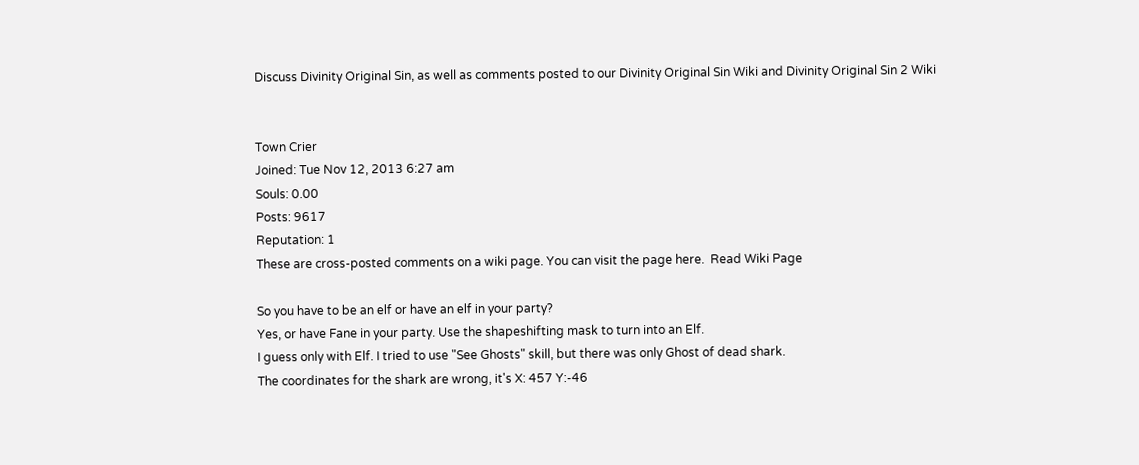Discuss Divinity Original Sin, as well as comments posted to our Divinity Original Sin Wiki and Divinity Original Sin 2 Wiki


Town Crier
Joined: Tue Nov 12, 2013 6:27 am
Souls: 0.00
Posts: 9617
Reputation: 1
These are cross-posted comments on a wiki page. You can visit the page here.  Read Wiki Page

So you have to be an elf or have an elf in your party?
Yes, or have Fane in your party. Use the shapeshifting mask to turn into an Elf.
I guess only with Elf. I tried to use "See Ghosts" skill, but there was only Ghost of dead shark.
The coordinates for the shark are wrong, it's X: 457 Y:-46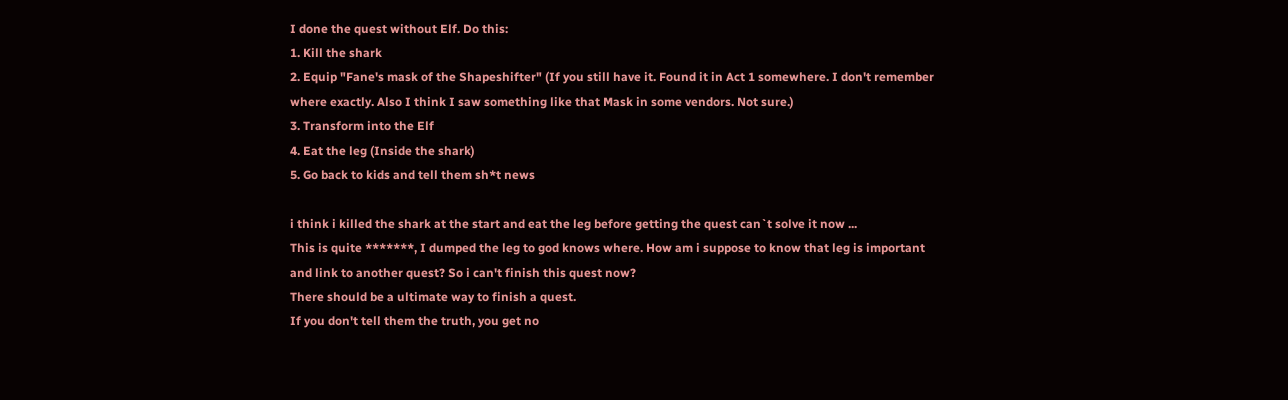I done the quest without Elf. Do this:
1. Kill the shark
2. Equip "Fane's mask of the Shapeshifter" (If you still have it. Found it in Act 1 somewhere. I don't remember where exactly. Also I think I saw something like that Mask in some vendors. Not sure.)
3. Transform into the Elf
4. Eat the leg (Inside the shark)
5. Go back to kids and tell them sh*t news

i think i killed the shark at the start and eat the leg before getting the quest can`t solve it now ...
This is quite *******, I dumped the leg to god knows where. How am i suppose to know that leg is important and link to another quest? So i can't finish this quest now?
There should be a ultimate way to finish a quest.
If you don't tell them the truth, you get no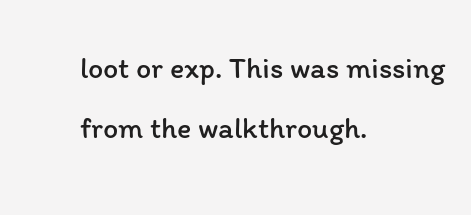loot or exp. This was missing from the walkthrough.